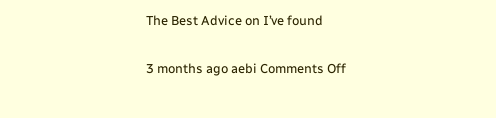The Best Advice on I’ve found

3 months ago aebi Comments Off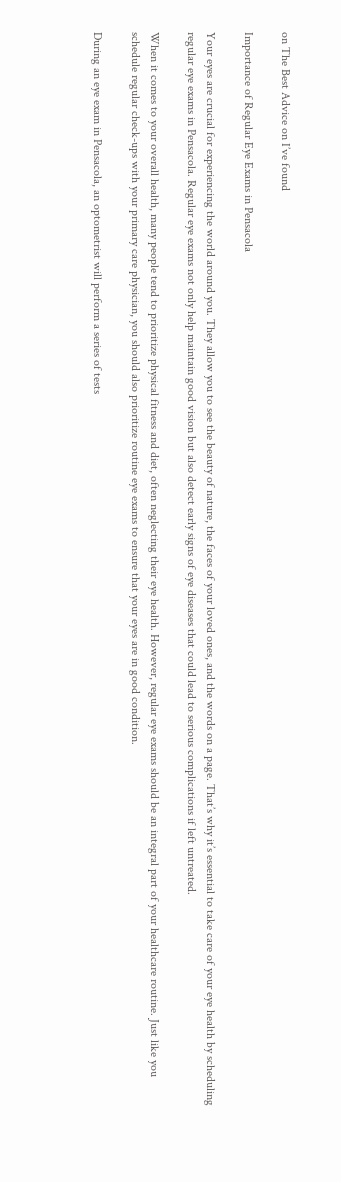on The Best Advice on I’ve found

Importance of Regular Eye Exams in Pensacola

Your eyes are crucial for experiencing the world around you. They allow you to see the beauty of nature, the faces of your loved ones, and the words on a page. That’s why it’s essential to take care of your eye health by scheduling regular eye exams in Pensacola. Regular eye exams not only help maintain good vision but also detect early signs of eye diseases that could lead to serious complications if left untreated.

When it comes to your overall health, many people tend to prioritize physical fitness and diet, often neglecting their eye health. However, regular eye exams should be an integral part of your healthcare routine. Just like you schedule regular check-ups with your primary care physician, you should also prioritize routine eye exams to ensure that your eyes are in good condition.

During an eye exam in Pensacola, an optometrist will perform a series of tests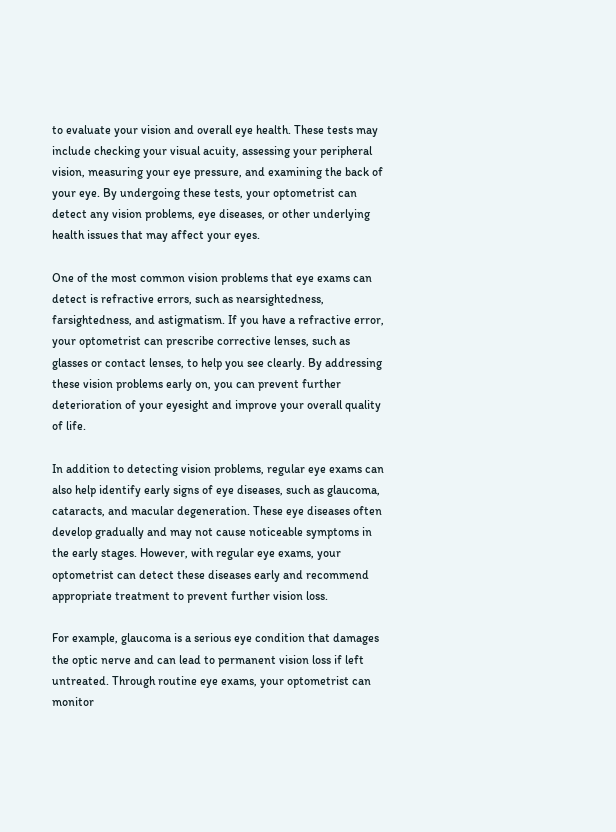to evaluate your vision and overall eye health. These tests may include checking your visual acuity, assessing your peripheral vision, measuring your eye pressure, and examining the back of your eye. By undergoing these tests, your optometrist can detect any vision problems, eye diseases, or other underlying health issues that may affect your eyes.

One of the most common vision problems that eye exams can detect is refractive errors, such as nearsightedness, farsightedness, and astigmatism. If you have a refractive error, your optometrist can prescribe corrective lenses, such as glasses or contact lenses, to help you see clearly. By addressing these vision problems early on, you can prevent further deterioration of your eyesight and improve your overall quality of life.

In addition to detecting vision problems, regular eye exams can also help identify early signs of eye diseases, such as glaucoma, cataracts, and macular degeneration. These eye diseases often develop gradually and may not cause noticeable symptoms in the early stages. However, with regular eye exams, your optometrist can detect these diseases early and recommend appropriate treatment to prevent further vision loss.

For example, glaucoma is a serious eye condition that damages the optic nerve and can lead to permanent vision loss if left untreated. Through routine eye exams, your optometrist can monitor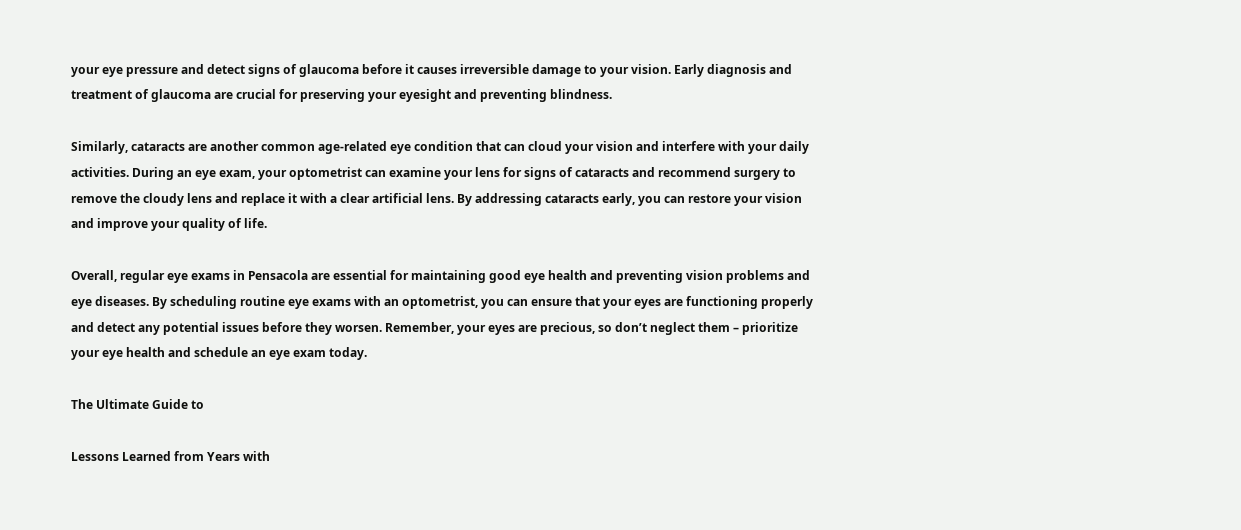your eye pressure and detect signs of glaucoma before it causes irreversible damage to your vision. Early diagnosis and treatment of glaucoma are crucial for preserving your eyesight and preventing blindness.

Similarly, cataracts are another common age-related eye condition that can cloud your vision and interfere with your daily activities. During an eye exam, your optometrist can examine your lens for signs of cataracts and recommend surgery to remove the cloudy lens and replace it with a clear artificial lens. By addressing cataracts early, you can restore your vision and improve your quality of life.

Overall, regular eye exams in Pensacola are essential for maintaining good eye health and preventing vision problems and eye diseases. By scheduling routine eye exams with an optometrist, you can ensure that your eyes are functioning properly and detect any potential issues before they worsen. Remember, your eyes are precious, so don’t neglect them – prioritize your eye health and schedule an eye exam today.

The Ultimate Guide to

Lessons Learned from Years with